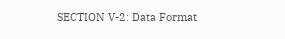SECTION V-2: Data Format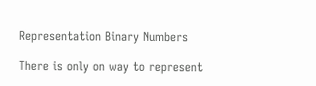Representation Binary Numbers

There is only on way to represent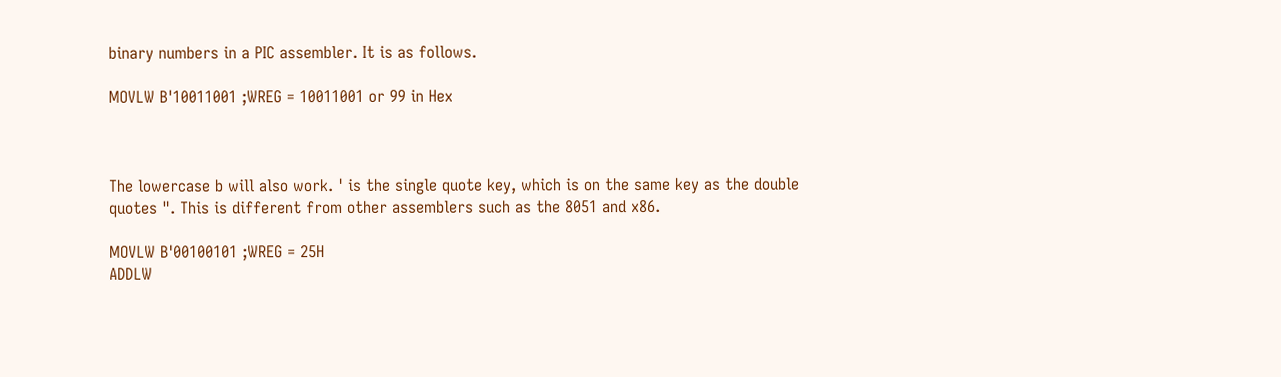binary numbers in a PIC assembler. It is as follows.

MOVLW B'10011001 ;WREG = 10011001 or 99 in Hex



The lowercase b will also work. ' is the single quote key, which is on the same key as the double quotes ". This is different from other assemblers such as the 8051 and x86.

MOVLW B'00100101 ;WREG = 25H
ADDLW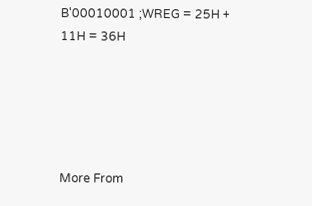B'00010001 ;WREG = 25H + 11H = 36H





More From